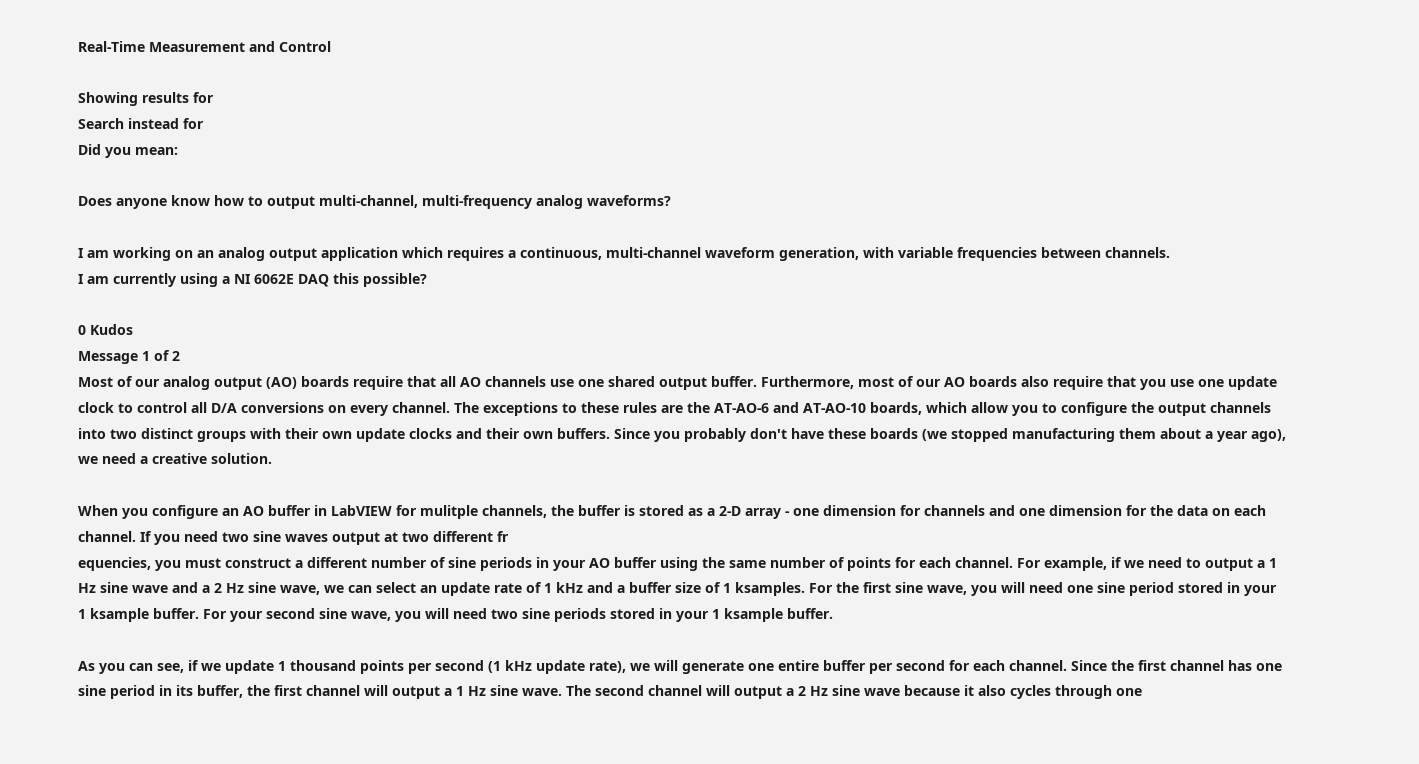Real-Time Measurement and Control

Showing results for
Search instead for
Did you mean:

Does anyone know how to output multi-channel, multi-frequency analog waveforms?

I am working on an analog output application which requires a continuous, multi-channel waveform generation, with variable frequencies between channels.
I am currently using a NI 6062E DAQ this possible?

0 Kudos
Message 1 of 2
Most of our analog output (AO) boards require that all AO channels use one shared output buffer. Furthermore, most of our AO boards also require that you use one update clock to control all D/A conversions on every channel. The exceptions to these rules are the AT-AO-6 and AT-AO-10 boards, which allow you to configure the output channels into two distinct groups with their own update clocks and their own buffers. Since you probably don't have these boards (we stopped manufacturing them about a year ago), we need a creative solution.

When you configure an AO buffer in LabVIEW for mulitple channels, the buffer is stored as a 2-D array - one dimension for channels and one dimension for the data on each channel. If you need two sine waves output at two different fr
equencies, you must construct a different number of sine periods in your AO buffer using the same number of points for each channel. For example, if we need to output a 1 Hz sine wave and a 2 Hz sine wave, we can select an update rate of 1 kHz and a buffer size of 1 ksamples. For the first sine wave, you will need one sine period stored in your 1 ksample buffer. For your second sine wave, you will need two sine periods stored in your 1 ksample buffer.

As you can see, if we update 1 thousand points per second (1 kHz update rate), we will generate one entire buffer per second for each channel. Since the first channel has one sine period in its buffer, the first channel will output a 1 Hz sine wave. The second channel will output a 2 Hz sine wave because it also cycles through one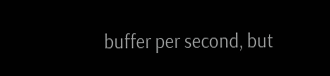buffer per second, but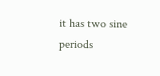it has two sine periods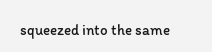squeezed into the same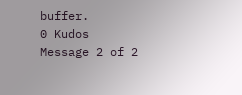buffer.
0 Kudos
Message 2 of 2